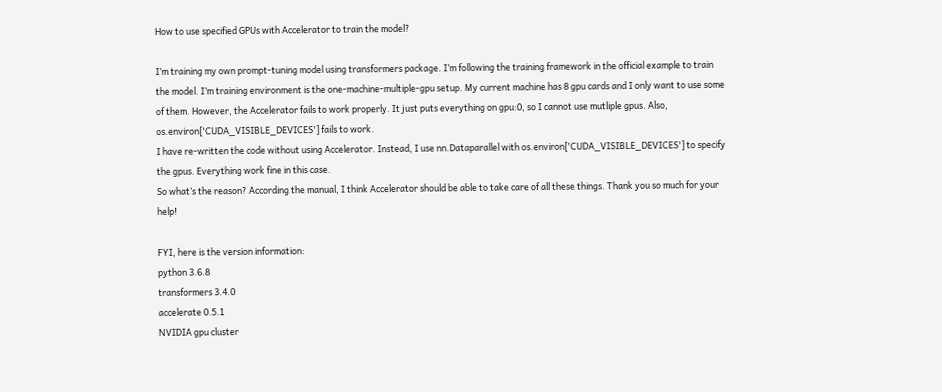How to use specified GPUs with Accelerator to train the model?

I’m training my own prompt-tuning model using transformers package. I’m following the training framework in the official example to train the model. I’m training environment is the one-machine-multiple-gpu setup. My current machine has 8 gpu cards and I only want to use some of them. However, the Accelerator fails to work properly. It just puts everything on gpu:0, so I cannot use mutliple gpus. Also, os.environ['CUDA_VISIBLE_DEVICES'] fails to work.
I have re-written the code without using Accelerator. Instead, I use nn.Dataparallel with os.environ['CUDA_VISIBLE_DEVICES'] to specify the gpus. Everything work fine in this case.
So what’s the reason? According the manual, I think Accelerator should be able to take care of all these things. Thank you so much for your help!

FYI, here is the version information:
python 3.6.8
transformers 3.4.0
accelerate 0.5.1
NVIDIA gpu cluster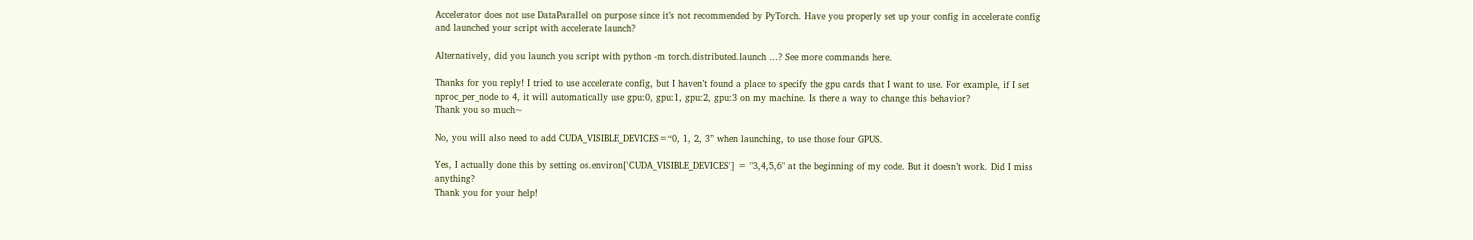Accelerator does not use DataParallel on purpose since it’s not recommended by PyTorch. Have you properly set up your config in accelerate config and launched your script with accelerate launch?

Alternatively, did you launch you script with python -m torch.distributed.launch ...? See more commands here.

Thanks for you reply! I tried to use accelerate config, but I haven’t found a place to specify the gpu cards that I want to use. For example, if I set nproc_per_node to 4, it will automatically use gpu:0, gpu:1, gpu:2, gpu:3 on my machine. Is there a way to change this behavior?
Thank you so much~

No, you will also need to add CUDA_VISIBLE_DEVICES=“0, 1, 2, 3” when launching, to use those four GPUS.

Yes, I actually done this by setting os.environ['CUDA_VISIBLE_DEVICES'] = "3,4,5,6" at the beginning of my code. But it doesn’t work. Did I miss anything?
Thank you for your help!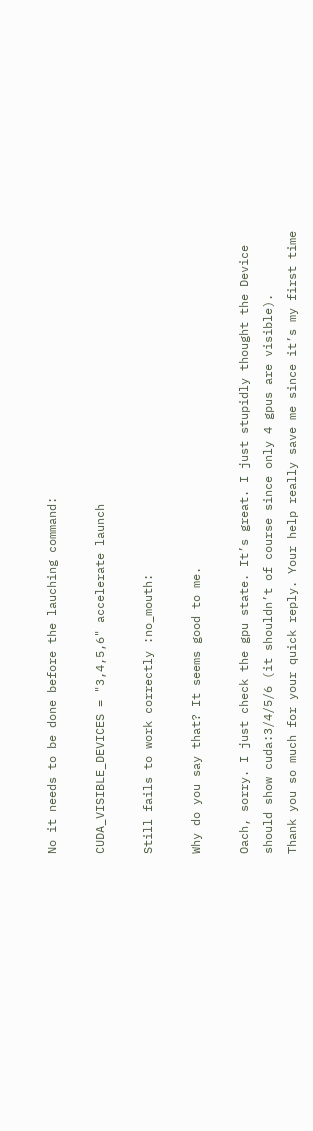No it needs to be done before the lauching command:

CUDA_VISIBLE_DEVICES = "3,4,5,6" accelerate launch

Still fails to work correctly :no_mouth:

Why do you say that? It seems good to me.

Oach, sorry. I just check the gpu state. It’s great. I just stupidly thought the Device should show cuda:3/4/5/6 (it shouldn’t of course since only 4 gpus are visible).
Thank you so much for your quick reply. Your help really save me since it’s my first time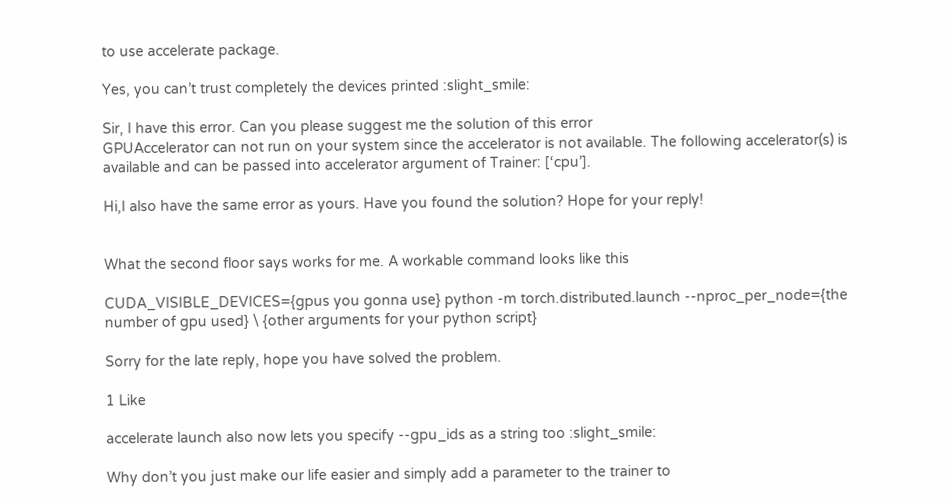to use accelerate package.

Yes, you can’t trust completely the devices printed :slight_smile:

Sir, I have this error. Can you please suggest me the solution of this error
GPUAccelerator can not run on your system since the accelerator is not available. The following accelerator(s) is available and can be passed into accelerator argument of Trainer: [‘cpu’].

Hi,I also have the same error as yours. Have you found the solution? Hope for your reply!


What the second floor says works for me. A workable command looks like this

CUDA_VISIBLE_DEVICES={gpus you gonna use} python -m torch.distributed.launch --nproc_per_node={the number of gpu used} \ {other arguments for your python script}

Sorry for the late reply, hope you have solved the problem.

1 Like

accelerate launch also now lets you specify --gpu_ids as a string too :slight_smile:

Why don’t you just make our life easier and simply add a parameter to the trainer to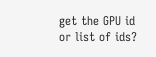get the GPU id or list of ids?